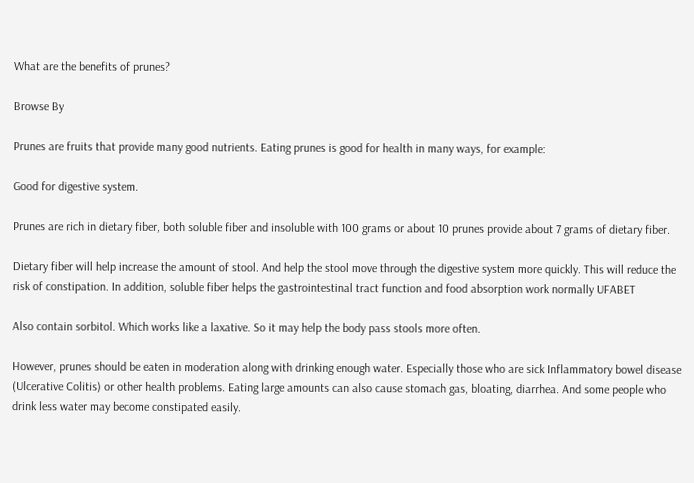What are the benefits of prunes?

Browse By

Prunes are fruits that provide many good nutrients. Eating prunes is good for health in many ways, for example:

Good for digestive system.

Prunes are rich in dietary fiber, both soluble fiber and insoluble with 100 grams or about 10 prunes provide about 7 grams of dietary fiber.

Dietary fiber will help increase the amount of stool. And help the stool move through the digestive system more quickly. This will reduce the risk of constipation. In addition, soluble fiber helps the gastrointestinal tract function and food absorption work normally UFABET

Also contain sorbitol. Which works like a laxative. So it may help the body pass stools more often.

However, prunes should be eaten in moderation along with drinking enough water. Especially those who are sick Inflammatory bowel disease  (Ulcerative Colitis) or other health problems. Eating large amounts can also cause stomach gas, bloating, diarrhea. And some people who drink less water may become constipated easily.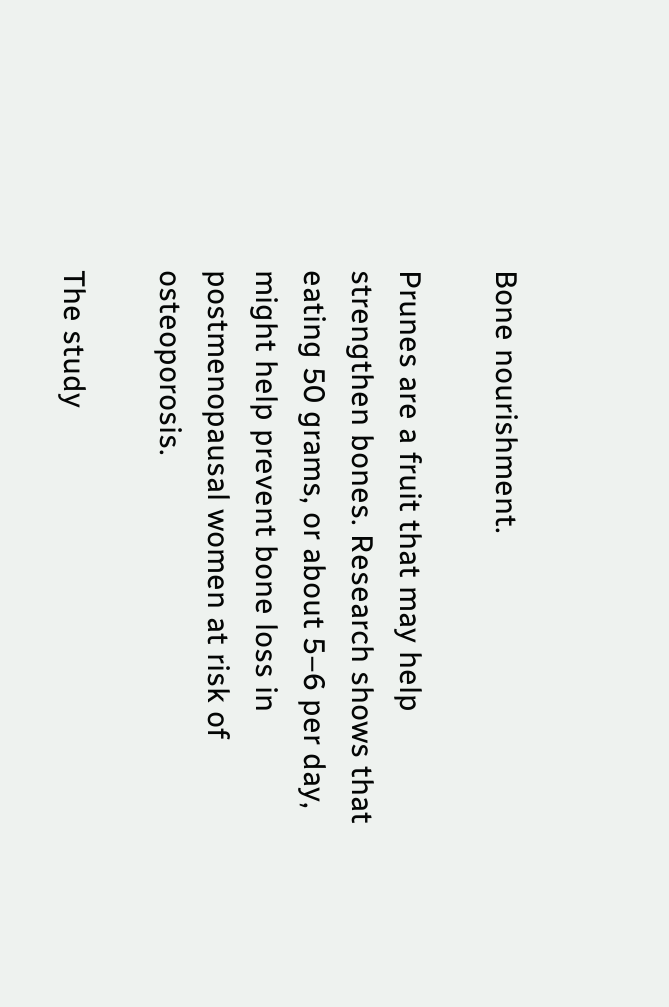Bone nourishment.

Prunes are a fruit that may help strengthen bones. Research shows that eating 50 grams, or about 5–6 per day, might help prevent bone loss in postmenopausal women at risk of osteoporosis.

The study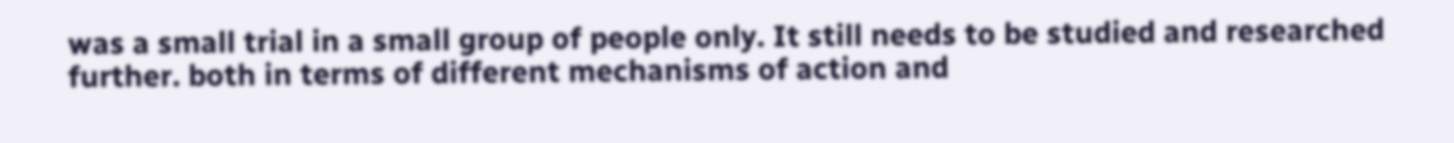was a small trial in a small group of people only. It still needs to be studied and researched further. both in terms of different mechanisms of action and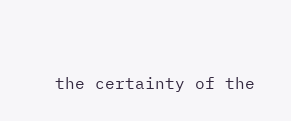the certainty of the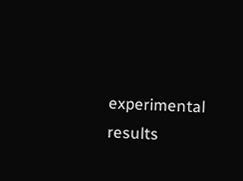experimental results